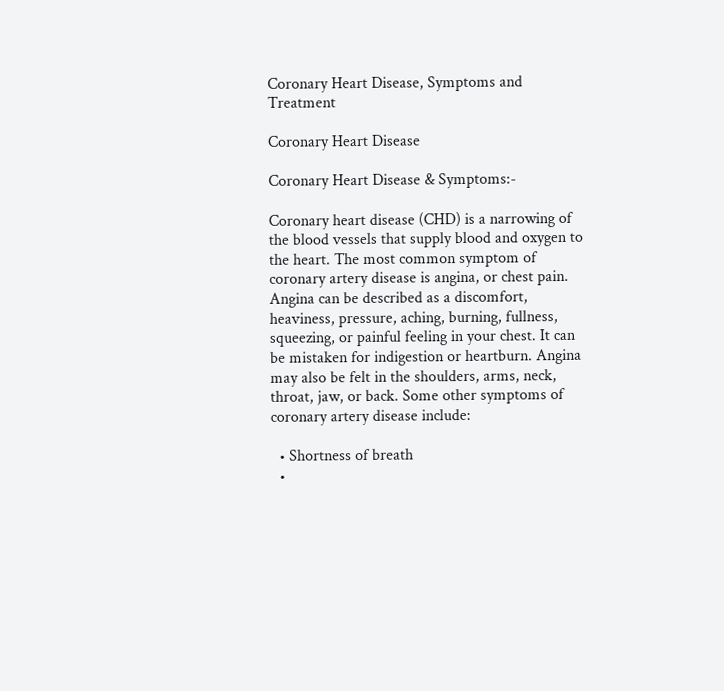Coronary Heart Disease, Symptoms and Treatment

Coronary Heart Disease

Coronary Heart Disease & Symptoms:-

Coronary heart disease (CHD) is a narrowing of the blood vessels that supply blood and oxygen to the heart. The most common symptom of coronary artery disease is angina, or chest pain. Angina can be described as a discomfort, heaviness, pressure, aching, burning, fullness, squeezing, or painful feeling in your chest. It can be mistaken for indigestion or heartburn. Angina may also be felt in the shoulders, arms, neck, throat, jaw, or back. Some other symptoms of coronary artery disease include:

  • Shortness of breath
  •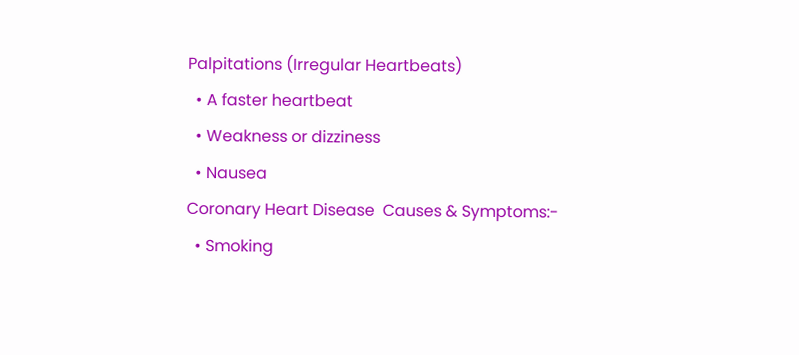Palpitations (Irregular Heartbeats)
  • A faster heartbeat
  • Weakness or dizziness
  • Nausea
Coronary Heart Disease  Causes & Symptoms:-
  • Smoking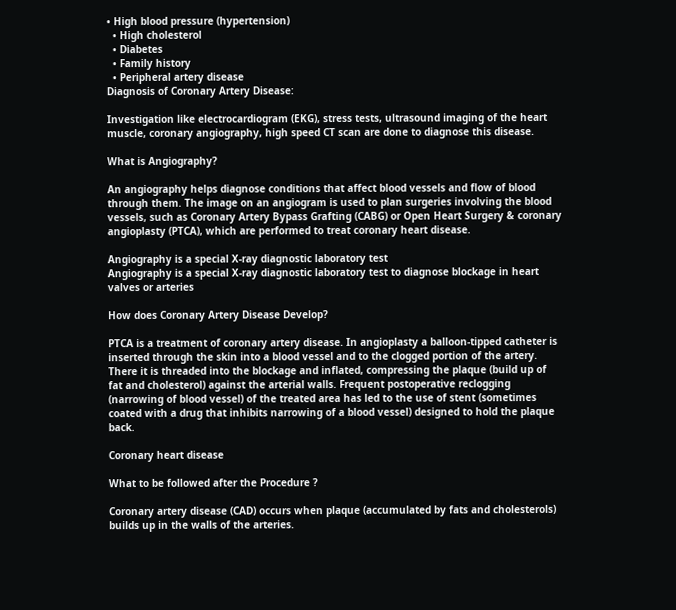• High blood pressure (hypertension)
  • High cholesterol
  • Diabetes
  • Family history
  • Peripheral artery disease
Diagnosis of Coronary Artery Disease:

Investigation like electrocardiogram (EKG), stress tests, ultrasound imaging of the heart muscle, coronary angiography, high speed CT scan are done to diagnose this disease.

What is Angiography?

An angiography helps diagnose conditions that affect blood vessels and flow of blood through them. The image on an angiogram is used to plan surgeries involving the blood vessels, such as Coronary Artery Bypass Grafting (CABG) or Open Heart Surgery & coronary angioplasty (PTCA), which are performed to treat coronary heart disease.

Angiography is a special X-ray diagnostic laboratory test
Angiography is a special X-ray diagnostic laboratory test to diagnose blockage in heart valves or arteries

How does Coronary Artery Disease Develop?

PTCA is a treatment of coronary artery disease. In angioplasty a balloon-tipped catheter is inserted through the skin into a blood vessel and to the clogged portion of the artery. There it is threaded into the blockage and inflated, compressing the plaque (build up of fat and cholesterol) against the arterial walls. Frequent postoperative reclogging (narrowing of blood vessel) of the treated area has led to the use of stent (sometimes coated with a drug that inhibits narrowing of a blood vessel) designed to hold the plaque back.

Coronary heart disease

What to be followed after the Procedure ?

Coronary artery disease (CAD) occurs when plaque (accumulated by fats and cholesterols) builds up in the walls of the arteries.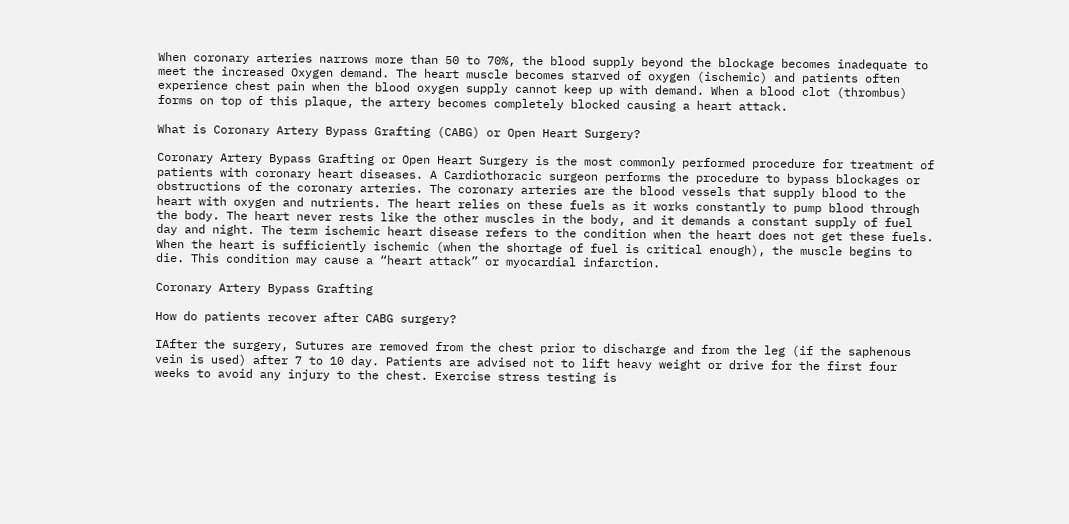When coronary arteries narrows more than 50 to 70%, the blood supply beyond the blockage becomes inadequate to meet the increased Oxygen demand. The heart muscle becomes starved of oxygen (ischemic) and patients often experience chest pain when the blood oxygen supply cannot keep up with demand. When a blood clot (thrombus) forms on top of this plaque, the artery becomes completely blocked causing a heart attack.

What is Coronary Artery Bypass Grafting (CABG) or Open Heart Surgery?

Coronary Artery Bypass Grafting or Open Heart Surgery is the most commonly performed procedure for treatment of patients with coronary heart diseases. A Cardiothoracic surgeon performs the procedure to bypass blockages or obstructions of the coronary arteries. The coronary arteries are the blood vessels that supply blood to the heart with oxygen and nutrients. The heart relies on these fuels as it works constantly to pump blood through the body. The heart never rests like the other muscles in the body, and it demands a constant supply of fuel day and night. The term ischemic heart disease refers to the condition when the heart does not get these fuels. When the heart is sufficiently ischemic (when the shortage of fuel is critical enough), the muscle begins to die. This condition may cause a “heart attack” or myocardial infarction.

Coronary Artery Bypass Grafting

How do patients recover after CABG surgery?

IAfter the surgery, Sutures are removed from the chest prior to discharge and from the leg (if the saphenous vein is used) after 7 to 10 day. Patients are advised not to lift heavy weight or drive for the first four weeks to avoid any injury to the chest. Exercise stress testing is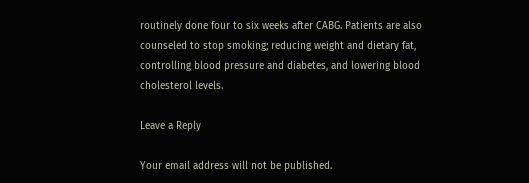routinely done four to six weeks after CABG. Patients are also counseled to stop smoking; reducing weight and dietary fat, controlling blood pressure and diabetes, and lowering blood cholesterol levels.

Leave a Reply

Your email address will not be published.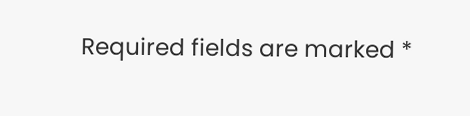Required fields are marked *